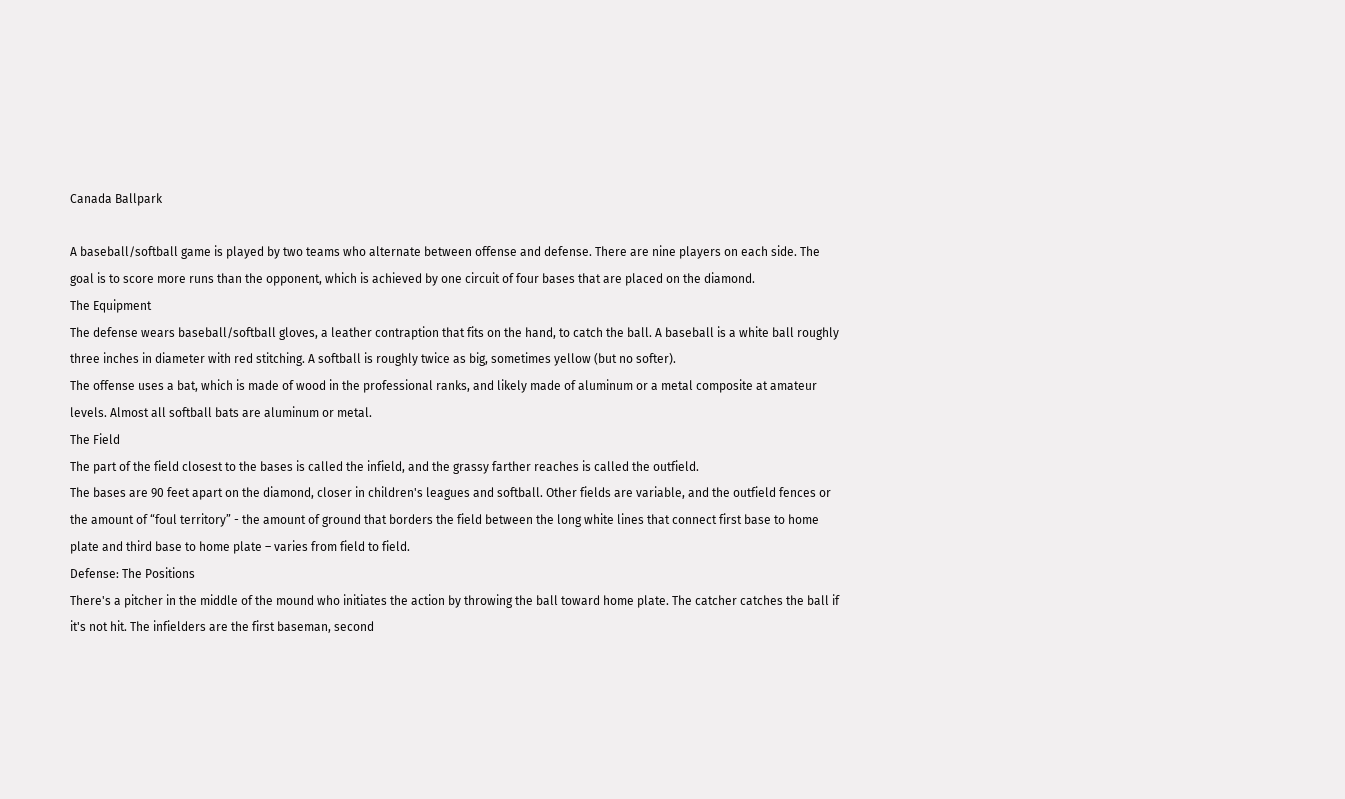Canada Ballpark

A baseball/softball game is played by two teams who alternate between offense and defense. There are nine players on each side. The goal is to score more runs than the opponent, which is achieved by one circuit of four bases that are placed on the diamond.
The Equipment
The defense wears baseball/softball gloves, a leather contraption that fits on the hand, to catch the ball. A baseball is a white ball roughly three inches in diameter with red stitching. A softball is roughly twice as big, sometimes yellow (but no softer).
The offense uses a bat, which is made of wood in the professional ranks, and likely made of aluminum or a metal composite at amateur levels. Almost all softball bats are aluminum or metal.
The Field
The part of the field closest to the bases is called the infield, and the grassy farther reaches is called the outfield.
The bases are 90 feet apart on the diamond, closer in children's leagues and softball. Other fields are variable, and the outfield fences or the amount of “foul territory” - the amount of ground that borders the field between the long white lines that connect first base to home plate and third base to home plate – varies from field to field.
Defense: The Positions
There's a pitcher in the middle of the mound who initiates the action by throwing the ball toward home plate. The catcher catches the ball if it's not hit. The infielders are the first baseman, second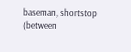baseman, shortstop (between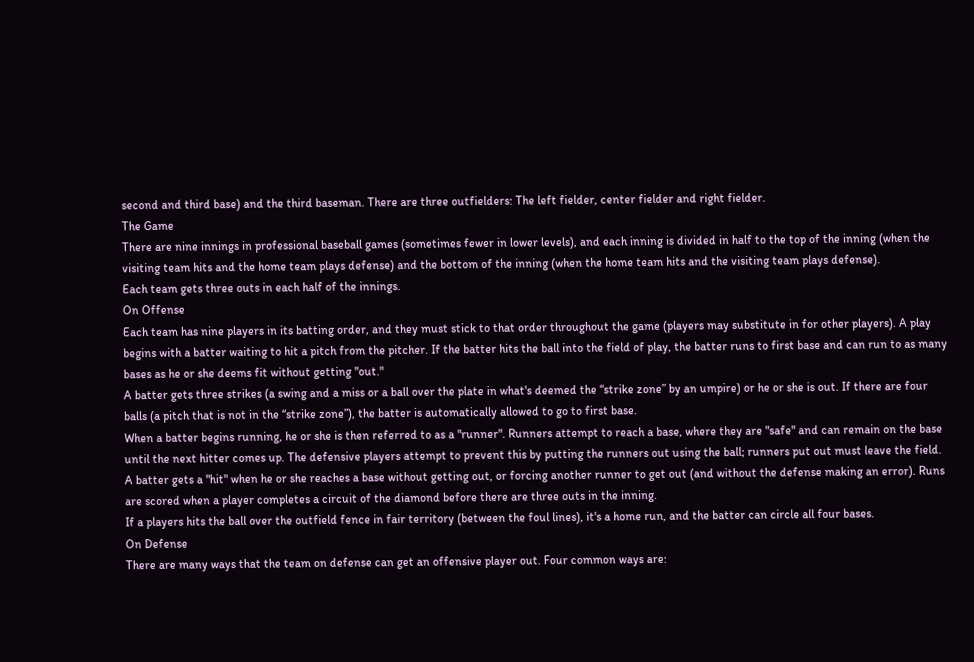second and third base) and the third baseman. There are three outfielders: The left fielder, center fielder and right fielder.
The Game
There are nine innings in professional baseball games (sometimes fewer in lower levels), and each inning is divided in half to the top of the inning (when the visiting team hits and the home team plays defense) and the bottom of the inning (when the home team hits and the visiting team plays defense).
Each team gets three outs in each half of the innings.
On Offense
Each team has nine players in its batting order, and they must stick to that order throughout the game (players may substitute in for other players). A play begins with a batter waiting to hit a pitch from the pitcher. If the batter hits the ball into the field of play, the batter runs to first base and can run to as many bases as he or she deems fit without getting "out."
A batter gets three strikes (a swing and a miss or a ball over the plate in what's deemed the “strike zone” by an umpire) or he or she is out. If there are four balls (a pitch that is not in the “strike zone”), the batter is automatically allowed to go to first base.
When a batter begins running, he or she is then referred to as a "runner". Runners attempt to reach a base, where they are "safe" and can remain on the base until the next hitter comes up. The defensive players attempt to prevent this by putting the runners out using the ball; runners put out must leave the field.
A batter gets a "hit" when he or she reaches a base without getting out, or forcing another runner to get out (and without the defense making an error). Runs are scored when a player completes a circuit of the diamond before there are three outs in the inning.
If a players hits the ball over the outfield fence in fair territory (between the foul lines), it's a home run, and the batter can circle all four bases.
On Defense
There are many ways that the team on defense can get an offensive player out. Four common ways are: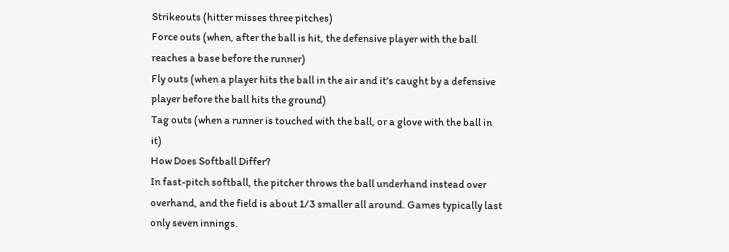Strikeouts (hitter misses three pitches)
Force outs (when, after the ball is hit, the defensive player with the ball reaches a base before the runner)
Fly outs (when a player hits the ball in the air and it's caught by a defensive player before the ball hits the ground)
Tag outs (when a runner is touched with the ball, or a glove with the ball in it)
How Does Softball Differ?
In fast-pitch softball, the pitcher throws the ball underhand instead over overhand, and the field is about 1/3 smaller all around. Games typically last only seven innings.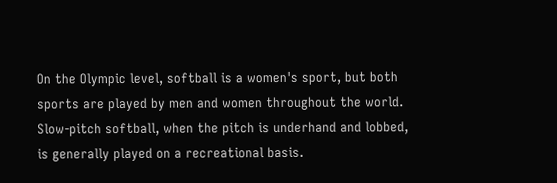On the Olympic level, softball is a women's sport, but both sports are played by men and women throughout the world. Slow-pitch softball, when the pitch is underhand and lobbed, is generally played on a recreational basis.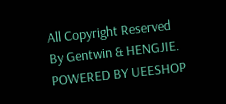All Copyright Reserved By Gentwin & HENGJIE.    POWERED BY UEESHOP